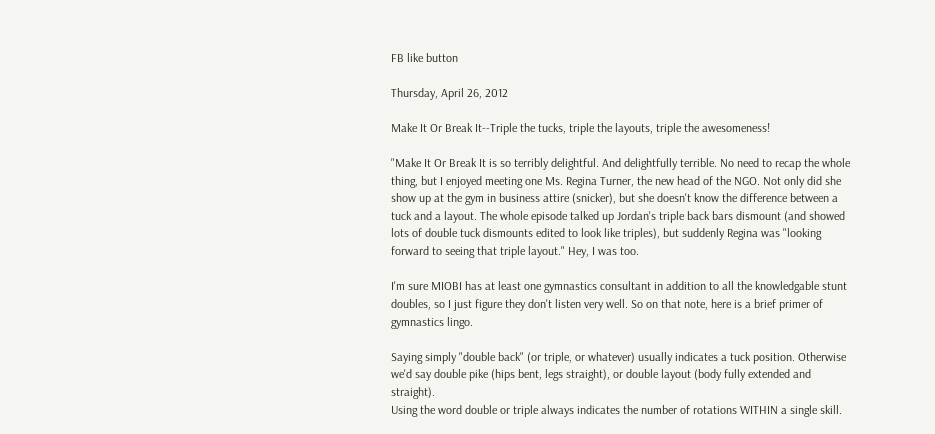FB like button

Thursday, April 26, 2012

Make It Or Break It--Triple the tucks, triple the layouts, triple the awesomeness!

"Make It Or Break It is so terribly delightful. And delightfully terrible. No need to recap the whole thing, but I enjoyed meeting one Ms. Regina Turner, the new head of the NGO. Not only did she show up at the gym in business attire (snicker), but she doesn't know the difference between a tuck and a layout. The whole episode talked up Jordan's triple back bars dismount (and showed lots of double tuck dismounts edited to look like triples), but suddenly Regina was "looking forward to seeing that triple layout." Hey, I was too.

I'm sure MIOBI has at least one gymnastics consultant in addition to all the knowledgable stunt doubles, so I just figure they don't listen very well. So on that note, here is a brief primer of gymnastics lingo.

Saying simply "double back" (or triple, or whatever) usually indicates a tuck position. Otherwise we'd say double pike (hips bent, legs straight), or double layout (body fully extended and straight).
Using the word double or triple always indicates the number of rotations WITHIN a single skill.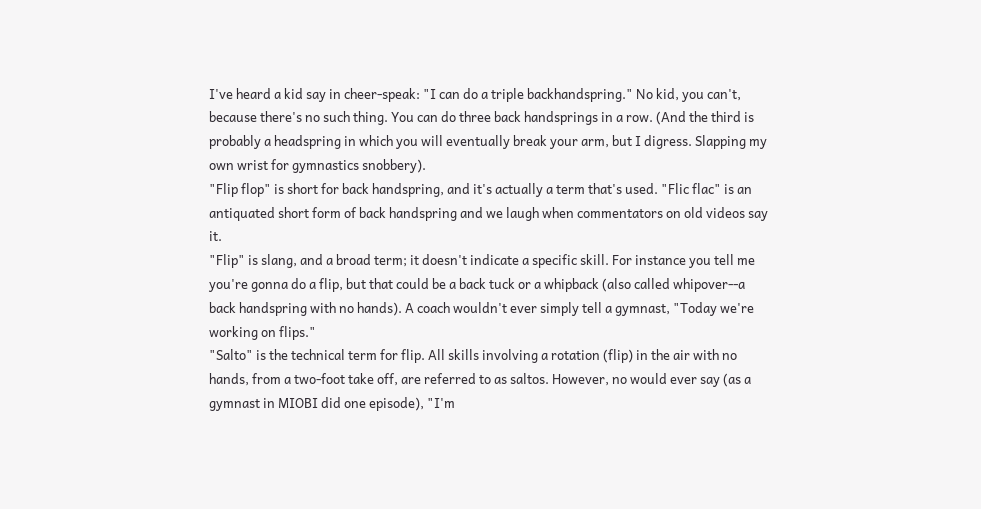I've heard a kid say in cheer-speak: "I can do a triple backhandspring." No kid, you can't, because there's no such thing. You can do three back handsprings in a row. (And the third is probably a headspring in which you will eventually break your arm, but I digress. Slapping my own wrist for gymnastics snobbery).
"Flip flop" is short for back handspring, and it's actually a term that's used. "Flic flac" is an antiquated short form of back handspring and we laugh when commentators on old videos say it.
"Flip" is slang, and a broad term; it doesn't indicate a specific skill. For instance you tell me you're gonna do a flip, but that could be a back tuck or a whipback (also called whipover--a back handspring with no hands). A coach wouldn't ever simply tell a gymnast, "Today we're working on flips."
"Salto" is the technical term for flip. All skills involving a rotation (flip) in the air with no hands, from a two-foot take off, are referred to as saltos. However, no would ever say (as a gymnast in MIOBI did one episode), "I'm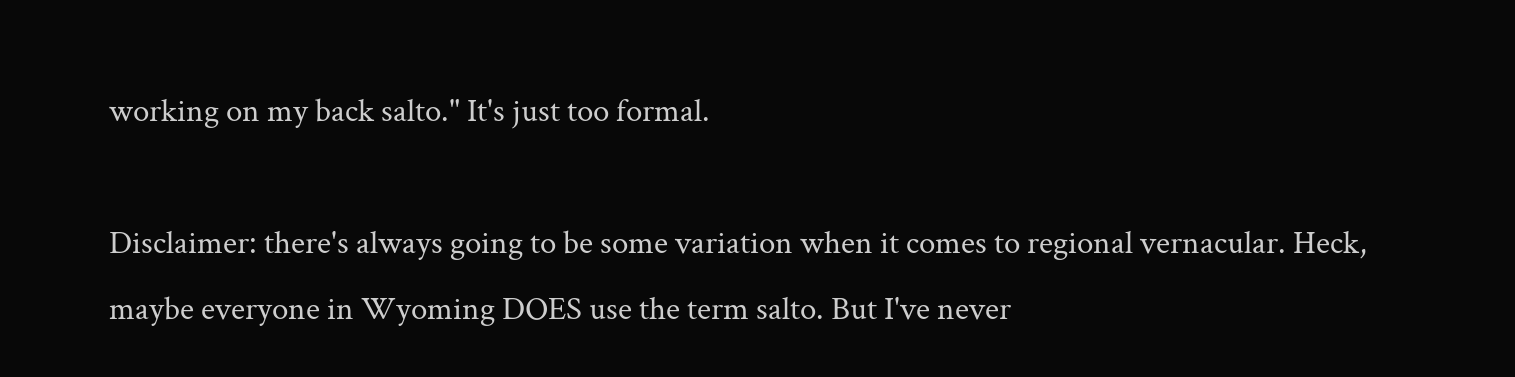working on my back salto." It's just too formal.

Disclaimer: there's always going to be some variation when it comes to regional vernacular. Heck, maybe everyone in Wyoming DOES use the term salto. But I've never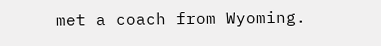met a coach from Wyoming.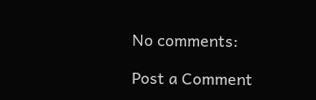No comments:

Post a Comment